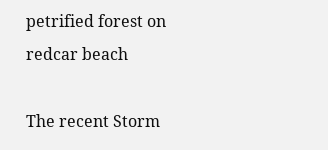petrified forest on redcar beach

The recent Storm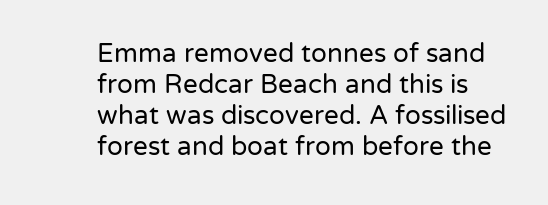Emma removed tonnes of sand from Redcar Beach and this is what was discovered. A fossilised forest and boat from before the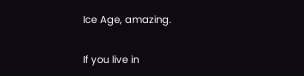Ice Age, amazing.

If you live in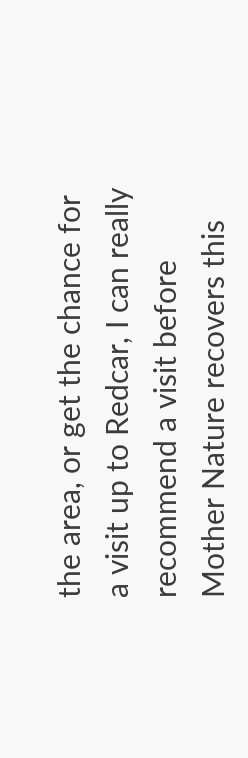the area, or get the chance for a visit up to Redcar, I can really recommend a visit before Mother Nature recovers this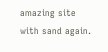amazing site with sand again.